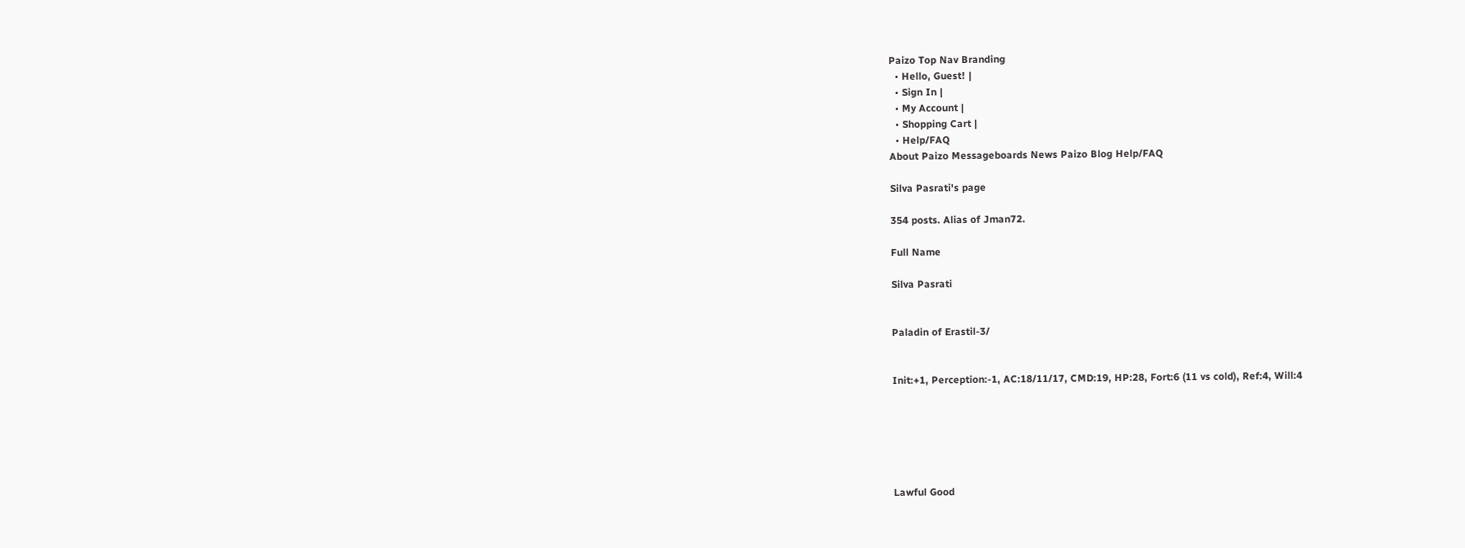Paizo Top Nav Branding
  • Hello, Guest! |
  • Sign In |
  • My Account |
  • Shopping Cart |
  • Help/FAQ
About Paizo Messageboards News Paizo Blog Help/FAQ

Silva Pasrati's page

354 posts. Alias of Jman72.

Full Name

Silva Pasrati


Paladin of Erastil-3/


Init:+1, Perception:-1, AC:18/11/17, CMD:19, HP:28, Fort:6 (11 vs cold), Ref:4, Will:4






Lawful Good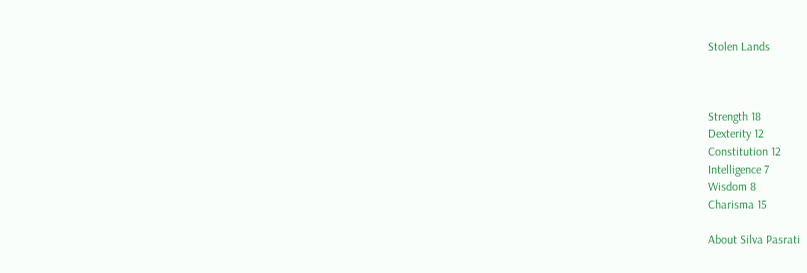Stolen Lands



Strength 18
Dexterity 12
Constitution 12
Intelligence 7
Wisdom 8
Charisma 15

About Silva Pasrati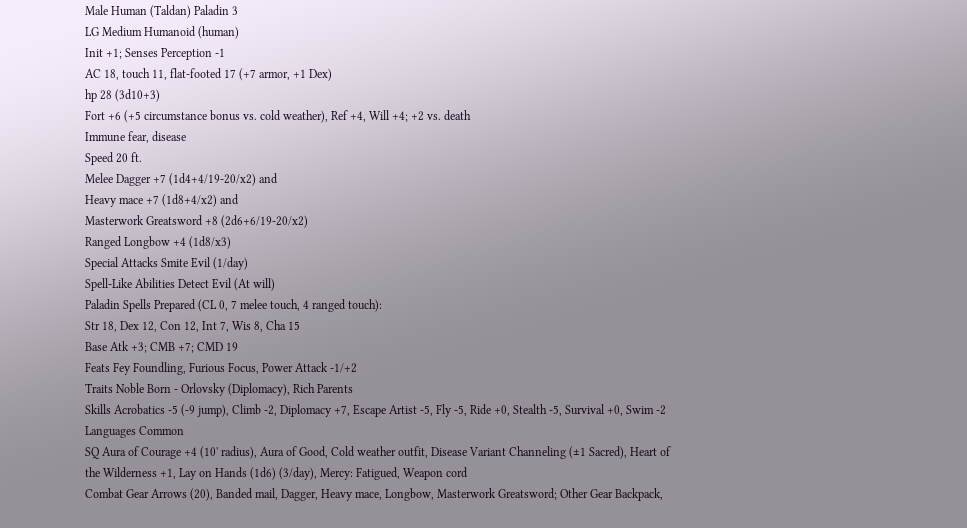Male Human (Taldan) Paladin 3
LG Medium Humanoid (human)
Init +1; Senses Perception -1
AC 18, touch 11, flat-footed 17 (+7 armor, +1 Dex)
hp 28 (3d10+3)
Fort +6 (+5 circumstance bonus vs. cold weather), Ref +4, Will +4; +2 vs. death
Immune fear, disease
Speed 20 ft.
Melee Dagger +7 (1d4+4/19-20/x2) and
Heavy mace +7 (1d8+4/x2) and
Masterwork Greatsword +8 (2d6+6/19-20/x2)
Ranged Longbow +4 (1d8/x3)
Special Attacks Smite Evil (1/day)
Spell-Like Abilities Detect Evil (At will)
Paladin Spells Prepared (CL 0, 7 melee touch, 4 ranged touch):
Str 18, Dex 12, Con 12, Int 7, Wis 8, Cha 15
Base Atk +3; CMB +7; CMD 19
Feats Fey Foundling, Furious Focus, Power Attack -1/+2
Traits Noble Born - Orlovsky (Diplomacy), Rich Parents
Skills Acrobatics -5 (-9 jump), Climb -2, Diplomacy +7, Escape Artist -5, Fly -5, Ride +0, Stealth -5, Survival +0, Swim -2
Languages Common
SQ Aura of Courage +4 (10' radius), Aura of Good, Cold weather outfit, Disease Variant Channeling (±1 Sacred), Heart of the Wilderness +1, Lay on Hands (1d6) (3/day), Mercy: Fatigued, Weapon cord
Combat Gear Arrows (20), Banded mail, Dagger, Heavy mace, Longbow, Masterwork Greatsword; Other Gear Backpack,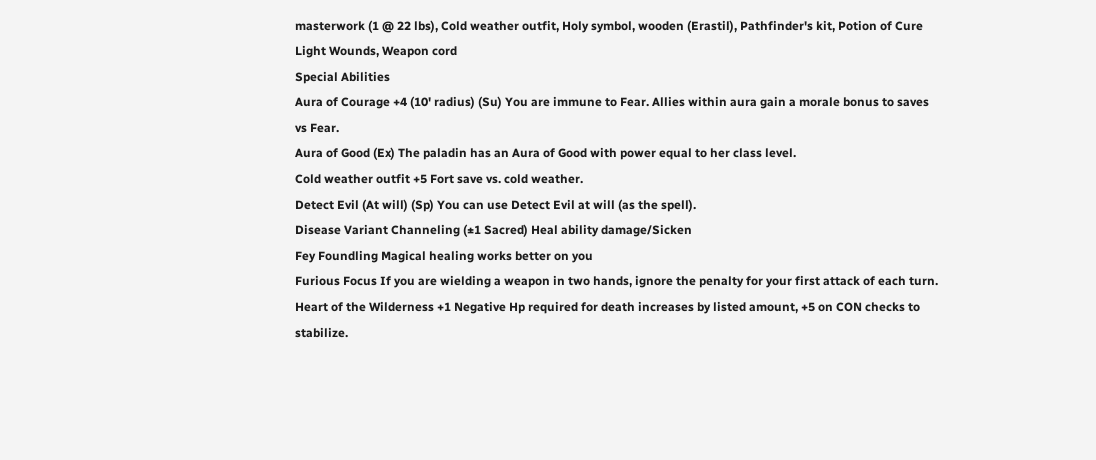masterwork (1 @ 22 lbs), Cold weather outfit, Holy symbol, wooden (Erastil), Pathfinder's kit, Potion of Cure Light Wounds, Weapon cord
Special Abilities
Aura of Courage +4 (10' radius) (Su) You are immune to Fear. Allies within aura gain a morale bonus to saves vs Fear.
Aura of Good (Ex) The paladin has an Aura of Good with power equal to her class level.
Cold weather outfit +5 Fort save vs. cold weather.
Detect Evil (At will) (Sp) You can use Detect Evil at will (as the spell).
Disease Variant Channeling (±1 Sacred) Heal ability damage/Sicken
Fey Foundling Magical healing works better on you
Furious Focus If you are wielding a weapon in two hands, ignore the penalty for your first attack of each turn.
Heart of the Wilderness +1 Negative Hp required for death increases by listed amount, +5 on CON checks to stabilize.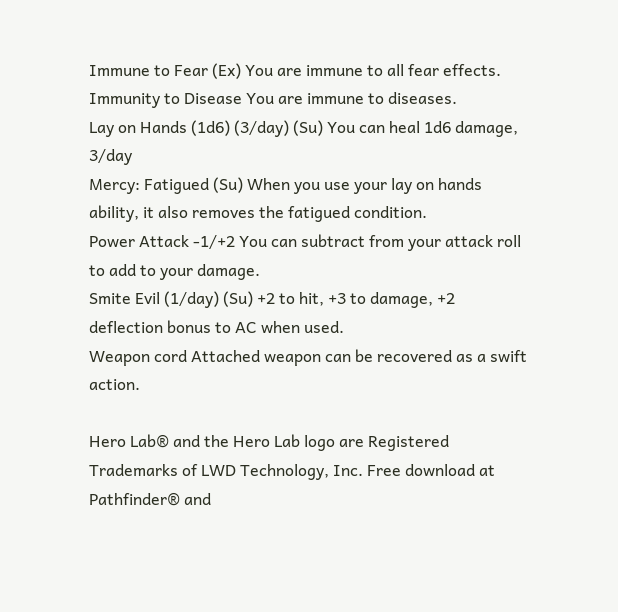Immune to Fear (Ex) You are immune to all fear effects.
Immunity to Disease You are immune to diseases.
Lay on Hands (1d6) (3/day) (Su) You can heal 1d6 damage, 3/day
Mercy: Fatigued (Su) When you use your lay on hands ability, it also removes the fatigued condition.
Power Attack -1/+2 You can subtract from your attack roll to add to your damage.
Smite Evil (1/day) (Su) +2 to hit, +3 to damage, +2 deflection bonus to AC when used.
Weapon cord Attached weapon can be recovered as a swift action.

Hero Lab® and the Hero Lab logo are Registered Trademarks of LWD Technology, Inc. Free download at
Pathfinder® and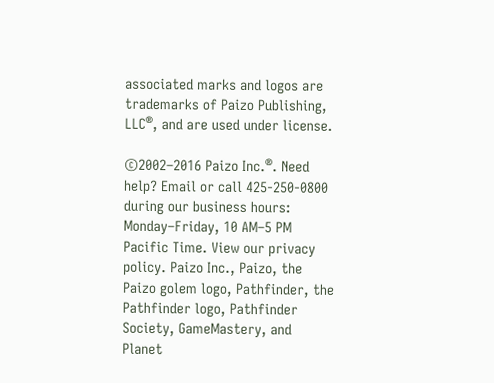associated marks and logos are trademarks of Paizo Publishing, LLC®, and are used under license.

©2002–2016 Paizo Inc.®. Need help? Email or call 425-250-0800 during our business hours: Monday–Friday, 10 AM–5 PM Pacific Time. View our privacy policy. Paizo Inc., Paizo, the Paizo golem logo, Pathfinder, the Pathfinder logo, Pathfinder Society, GameMastery, and Planet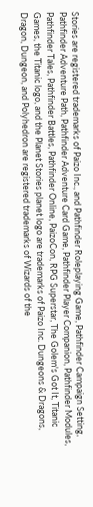Stories are registered trademarks of Paizo Inc., and Pathfinder Roleplaying Game, Pathfinder Campaign Setting, Pathfinder Adventure Path, Pathfinder Adventure Card Game, Pathfinder Player Companion, Pathfinder Modules, Pathfinder Tales, Pathfinder Battles, Pathfinder Online, PaizoCon, RPG Superstar, The Golem's Got It, Titanic Games, the Titanic logo, and the Planet Stories planet logo are trademarks of Paizo Inc. Dungeons & Dragons, Dragon, Dungeon, and Polyhedron are registered trademarks of Wizards of the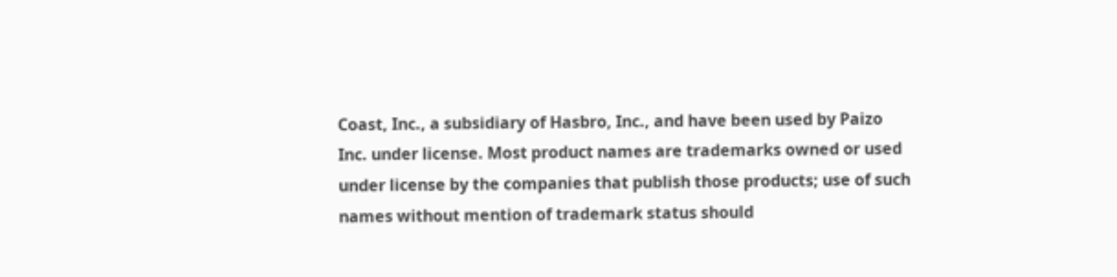Coast, Inc., a subsidiary of Hasbro, Inc., and have been used by Paizo Inc. under license. Most product names are trademarks owned or used under license by the companies that publish those products; use of such names without mention of trademark status should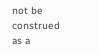not be construed as a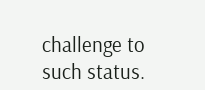challenge to such status.